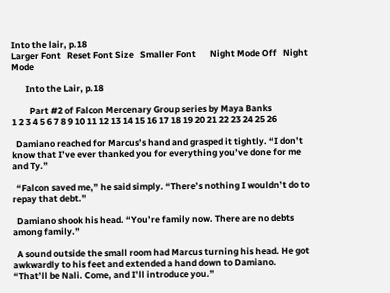Into the lair, p.18
Larger Font   Reset Font Size   Smaller Font       Night Mode Off   Night Mode

       Into the Lair, p.18

         Part #2 of Falcon Mercenary Group series by Maya Banks
1 2 3 4 5 6 7 8 9 10 11 12 13 14 15 16 17 18 19 20 21 22 23 24 25 26

  Damiano reached for Marcus’s hand and grasped it tightly. “I don’t know that I’ve ever thanked you for everything you’ve done for me and Ty.”

  “Falcon saved me,” he said simply. “There’s nothing I wouldn’t do to repay that debt.”

  Damiano shook his head. “You’re family now. There are no debts among family.”

  A sound outside the small room had Marcus turning his head. He got awkwardly to his feet and extended a hand down to Damiano. “That’ll be Nali. Come, and I’ll introduce you.”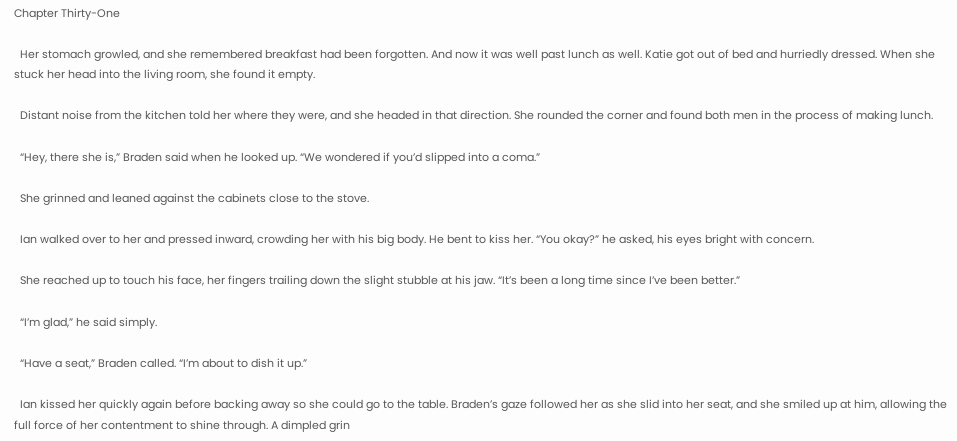Chapter Thirty-One

  Her stomach growled, and she remembered breakfast had been forgotten. And now it was well past lunch as well. Katie got out of bed and hurriedly dressed. When she stuck her head into the living room, she found it empty.

  Distant noise from the kitchen told her where they were, and she headed in that direction. She rounded the corner and found both men in the process of making lunch.

  “Hey, there she is,” Braden said when he looked up. “We wondered if you’d slipped into a coma.”

  She grinned and leaned against the cabinets close to the stove.

  Ian walked over to her and pressed inward, crowding her with his big body. He bent to kiss her. “You okay?” he asked, his eyes bright with concern.

  She reached up to touch his face, her fingers trailing down the slight stubble at his jaw. “It’s been a long time since I’ve been better.”

  “I’m glad,” he said simply.

  “Have a seat,” Braden called. “I’m about to dish it up.”

  Ian kissed her quickly again before backing away so she could go to the table. Braden’s gaze followed her as she slid into her seat, and she smiled up at him, allowing the full force of her contentment to shine through. A dimpled grin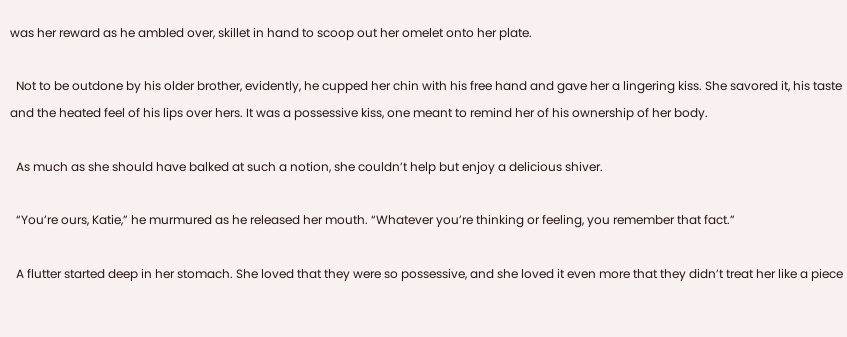was her reward as he ambled over, skillet in hand to scoop out her omelet onto her plate.

  Not to be outdone by his older brother, evidently, he cupped her chin with his free hand and gave her a lingering kiss. She savored it, his taste and the heated feel of his lips over hers. It was a possessive kiss, one meant to remind her of his ownership of her body.

  As much as she should have balked at such a notion, she couldn’t help but enjoy a delicious shiver.

  “You’re ours, Katie,” he murmured as he released her mouth. “Whatever you’re thinking or feeling, you remember that fact.”

  A flutter started deep in her stomach. She loved that they were so possessive, and she loved it even more that they didn’t treat her like a piece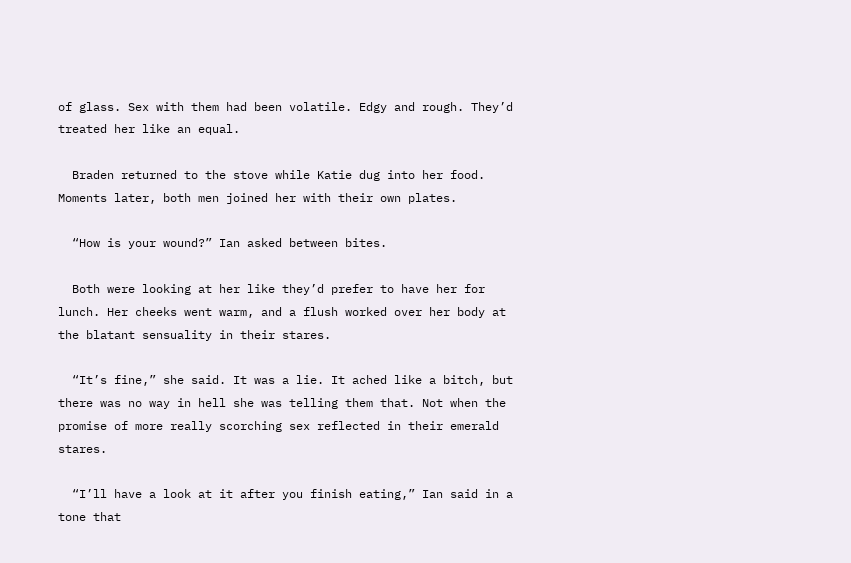of glass. Sex with them had been volatile. Edgy and rough. They’d treated her like an equal.

  Braden returned to the stove while Katie dug into her food. Moments later, both men joined her with their own plates.

  “How is your wound?” Ian asked between bites.

  Both were looking at her like they’d prefer to have her for lunch. Her cheeks went warm, and a flush worked over her body at the blatant sensuality in their stares.

  “It’s fine,” she said. It was a lie. It ached like a bitch, but there was no way in hell she was telling them that. Not when the promise of more really scorching sex reflected in their emerald stares.

  “I’ll have a look at it after you finish eating,” Ian said in a tone that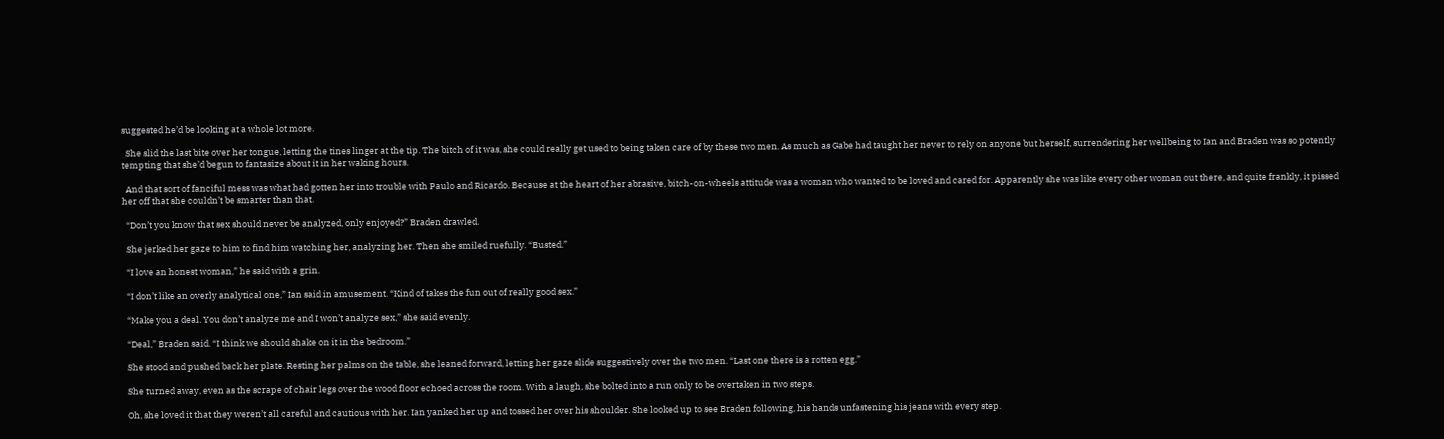suggested he’d be looking at a whole lot more.

  She slid the last bite over her tongue, letting the tines linger at the tip. The bitch of it was, she could really get used to being taken care of by these two men. As much as Gabe had taught her never to rely on anyone but herself, surrendering her wellbeing to Ian and Braden was so potently tempting that she’d begun to fantasize about it in her waking hours.

  And that sort of fanciful mess was what had gotten her into trouble with Paulo and Ricardo. Because at the heart of her abrasive, bitch-on-wheels attitude was a woman who wanted to be loved and cared for. Apparently she was like every other woman out there, and quite frankly, it pissed her off that she couldn’t be smarter than that.

  “Don’t you know that sex should never be analyzed, only enjoyed?” Braden drawled.

  She jerked her gaze to him to find him watching her, analyzing her. Then she smiled ruefully. “Busted.”

  “I love an honest woman,” he said with a grin.

  “I don’t like an overly analytical one,” Ian said in amusement. “Kind of takes the fun out of really good sex.”

  “Make you a deal. You don’t analyze me and I won’t analyze sex,” she said evenly.

  “Deal,” Braden said. “I think we should shake on it in the bedroom.”

  She stood and pushed back her plate. Resting her palms on the table, she leaned forward, letting her gaze slide suggestively over the two men. “Last one there is a rotten egg.”

  She turned away, even as the scrape of chair legs over the wood floor echoed across the room. With a laugh, she bolted into a run only to be overtaken in two steps.

  Oh, she loved it that they weren’t all careful and cautious with her. Ian yanked her up and tossed her over his shoulder. She looked up to see Braden following, his hands unfastening his jeans with every step.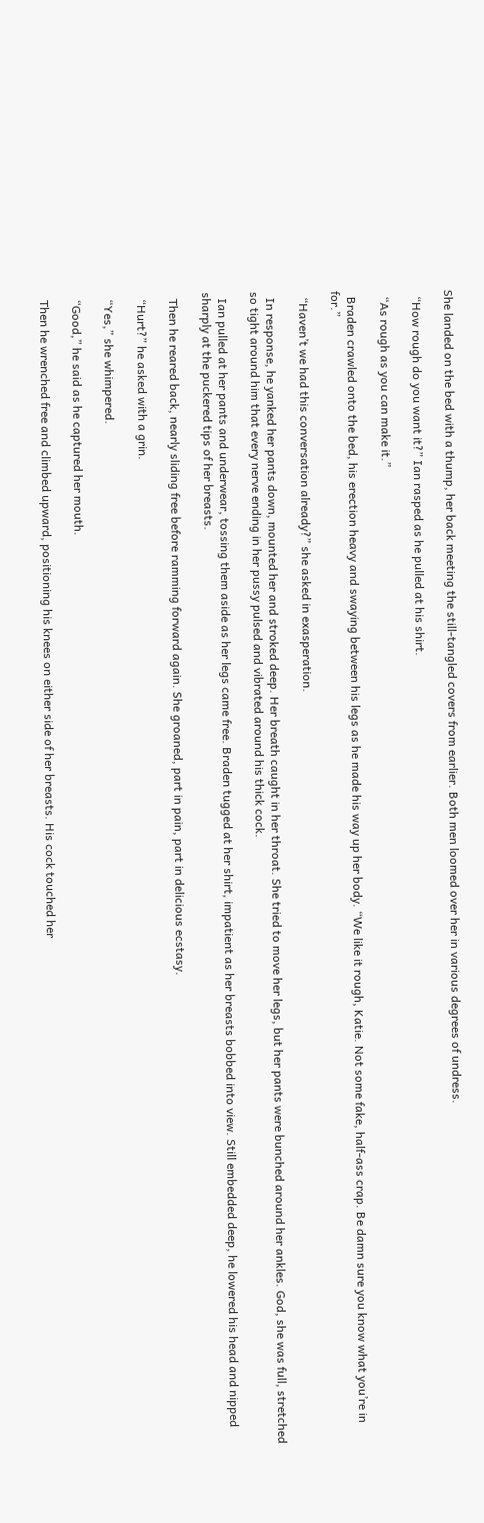She landed on the bed with a thump, her back meeting the still-tangled covers from earlier. Both men loomed over her in various degrees of undress.

  “How rough do you want it?” Ian rasped as he pulled at his shirt.

  “As rough as you can make it.”

  Braden crawled onto the bed, his erection heavy and swaying between his legs as he made his way up her body. “We like it rough, Katie. Not some fake, half-ass crap. Be damn sure you know what you’re in for.”

  “Haven’t we had this conversation already?” she asked in exasperation.

  In response, he yanked her pants down, mounted her and stroked deep. Her breath caught in her throat. She tried to move her legs, but her pants were bunched around her ankles. God, she was full, stretched so tight around him that every nerve ending in her pussy pulsed and vibrated around his thick cock.

  Ian pulled at her pants and underwear, tossing them aside as her legs came free. Braden tugged at her shirt, impatient as her breasts bobbed into view. Still embedded deep, he lowered his head and nipped sharply at the puckered tips of her breasts.

  Then he reared back, nearly sliding free before ramming forward again. She groaned, part in pain, part in delicious ecstasy.

  “Hurt?” he asked with a grin.

  “Yes,” she whimpered.

  “Good,” he said as he captured her mouth.

  Then he wrenched free and climbed upward, positioning his knees on either side of her breasts. His cock touched her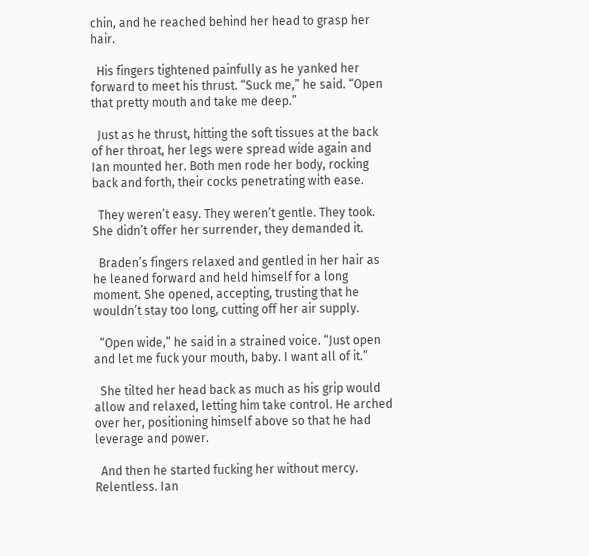chin, and he reached behind her head to grasp her hair.

  His fingers tightened painfully as he yanked her forward to meet his thrust. “Suck me,” he said. “Open that pretty mouth and take me deep.”

  Just as he thrust, hitting the soft tissues at the back of her throat, her legs were spread wide again and Ian mounted her. Both men rode her body, rocking back and forth, their cocks penetrating with ease.

  They weren’t easy. They weren’t gentle. They took. She didn’t offer her surrender, they demanded it.

  Braden’s fingers relaxed and gentled in her hair as he leaned forward and held himself for a long moment. She opened, accepting, trusting that he wouldn’t stay too long, cutting off her air supply.

  “Open wide,” he said in a strained voice. “Just open and let me fuck your mouth, baby. I want all of it.”

  She tilted her head back as much as his grip would allow and relaxed, letting him take control. He arched over her, positioning himself above so that he had leverage and power.

  And then he started fucking her without mercy. Relentless. Ian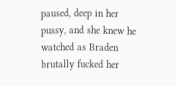paused, deep in her pussy, and she knew he watched as Braden brutally fucked her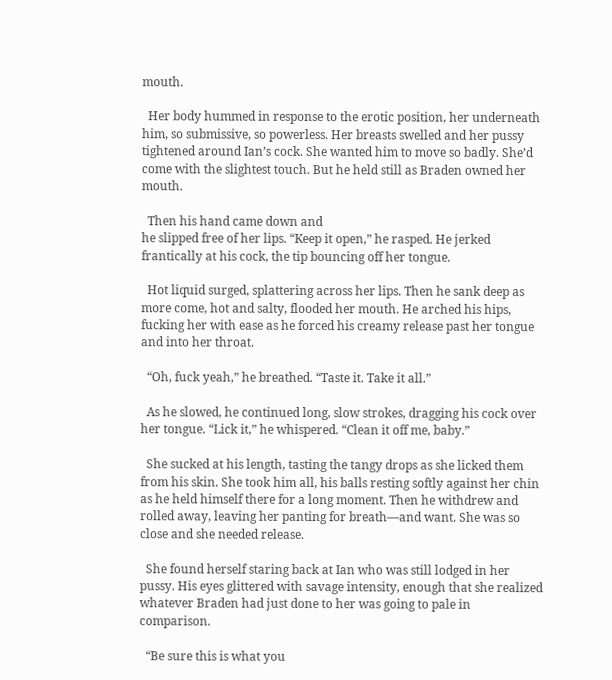mouth.

  Her body hummed in response to the erotic position, her underneath him, so submissive, so powerless. Her breasts swelled and her pussy tightened around Ian’s cock. She wanted him to move so badly. She’d come with the slightest touch. But he held still as Braden owned her mouth.

  Then his hand came down and
he slipped free of her lips. “Keep it open,” he rasped. He jerked frantically at his cock, the tip bouncing off her tongue.

  Hot liquid surged, splattering across her lips. Then he sank deep as more come, hot and salty, flooded her mouth. He arched his hips, fucking her with ease as he forced his creamy release past her tongue and into her throat.

  “Oh, fuck yeah,” he breathed. “Taste it. Take it all.”

  As he slowed, he continued long, slow strokes, dragging his cock over her tongue. “Lick it,” he whispered. “Clean it off me, baby.”

  She sucked at his length, tasting the tangy drops as she licked them from his skin. She took him all, his balls resting softly against her chin as he held himself there for a long moment. Then he withdrew and rolled away, leaving her panting for breath—and want. She was so close and she needed release.

  She found herself staring back at Ian who was still lodged in her pussy. His eyes glittered with savage intensity, enough that she realized whatever Braden had just done to her was going to pale in comparison.

  “Be sure this is what you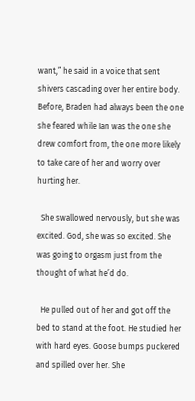want,” he said in a voice that sent shivers cascading over her entire body. Before, Braden had always been the one she feared while Ian was the one she drew comfort from, the one more likely to take care of her and worry over hurting her.

  She swallowed nervously, but she was excited. God, she was so excited. She was going to orgasm just from the thought of what he’d do.

  He pulled out of her and got off the bed to stand at the foot. He studied her with hard eyes. Goose bumps puckered and spilled over her. She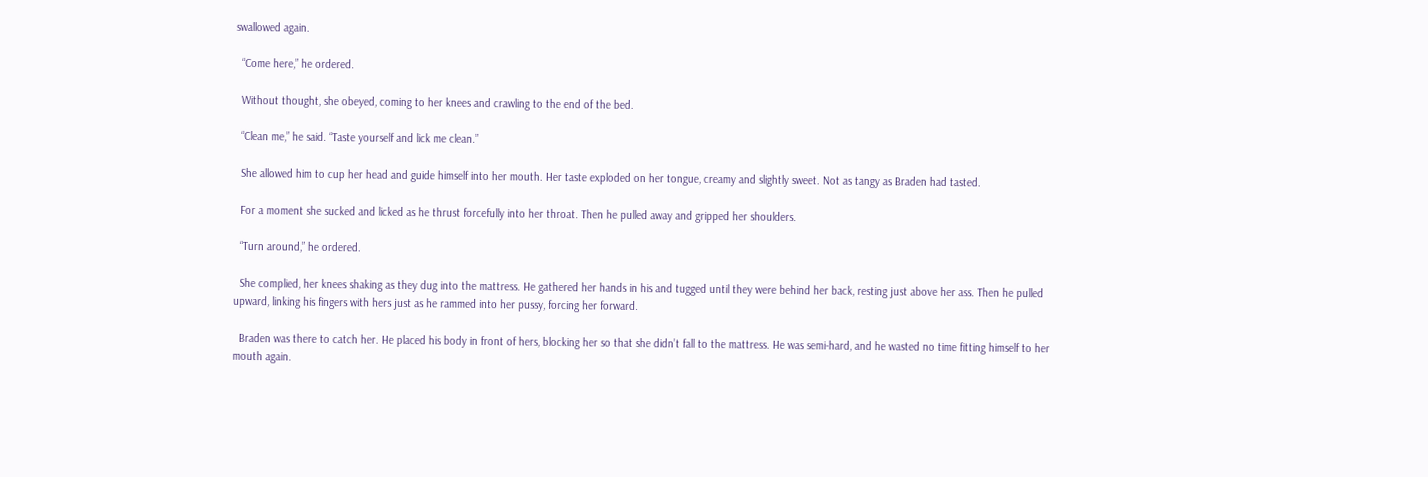swallowed again.

  “Come here,” he ordered.

  Without thought, she obeyed, coming to her knees and crawling to the end of the bed.

  “Clean me,” he said. “Taste yourself and lick me clean.”

  She allowed him to cup her head and guide himself into her mouth. Her taste exploded on her tongue, creamy and slightly sweet. Not as tangy as Braden had tasted.

  For a moment she sucked and licked as he thrust forcefully into her throat. Then he pulled away and gripped her shoulders.

  “Turn around,” he ordered.

  She complied, her knees shaking as they dug into the mattress. He gathered her hands in his and tugged until they were behind her back, resting just above her ass. Then he pulled upward, linking his fingers with hers just as he rammed into her pussy, forcing her forward.

  Braden was there to catch her. He placed his body in front of hers, blocking her so that she didn’t fall to the mattress. He was semi-hard, and he wasted no time fitting himself to her mouth again.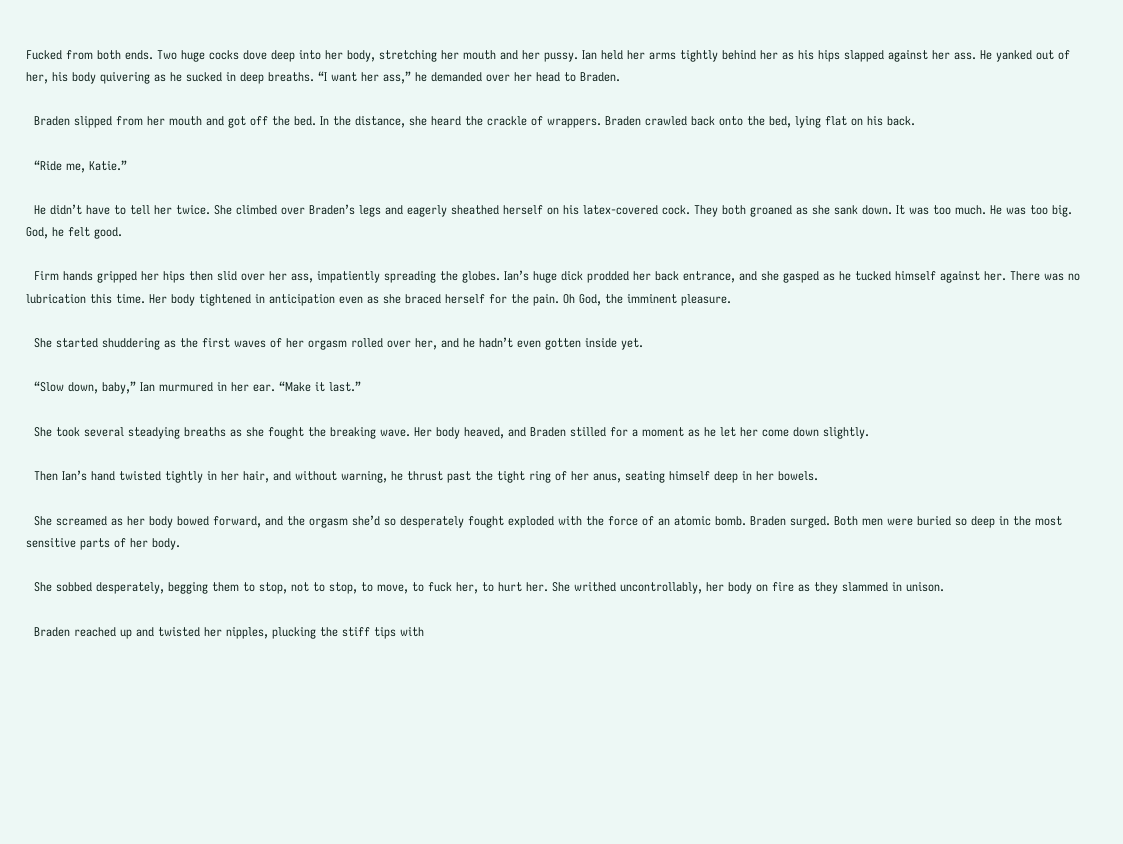Fucked from both ends. Two huge cocks dove deep into her body, stretching her mouth and her pussy. Ian held her arms tightly behind her as his hips slapped against her ass. He yanked out of her, his body quivering as he sucked in deep breaths. “I want her ass,” he demanded over her head to Braden.

  Braden slipped from her mouth and got off the bed. In the distance, she heard the crackle of wrappers. Braden crawled back onto the bed, lying flat on his back.

  “Ride me, Katie.”

  He didn’t have to tell her twice. She climbed over Braden’s legs and eagerly sheathed herself on his latex-covered cock. They both groaned as she sank down. It was too much. He was too big. God, he felt good.

  Firm hands gripped her hips then slid over her ass, impatiently spreading the globes. Ian’s huge dick prodded her back entrance, and she gasped as he tucked himself against her. There was no lubrication this time. Her body tightened in anticipation even as she braced herself for the pain. Oh God, the imminent pleasure.

  She started shuddering as the first waves of her orgasm rolled over her, and he hadn’t even gotten inside yet.

  “Slow down, baby,” Ian murmured in her ear. “Make it last.”

  She took several steadying breaths as she fought the breaking wave. Her body heaved, and Braden stilled for a moment as he let her come down slightly.

  Then Ian’s hand twisted tightly in her hair, and without warning, he thrust past the tight ring of her anus, seating himself deep in her bowels.

  She screamed as her body bowed forward, and the orgasm she’d so desperately fought exploded with the force of an atomic bomb. Braden surged. Both men were buried so deep in the most sensitive parts of her body.

  She sobbed desperately, begging them to stop, not to stop, to move, to fuck her, to hurt her. She writhed uncontrollably, her body on fire as they slammed in unison.

  Braden reached up and twisted her nipples, plucking the stiff tips with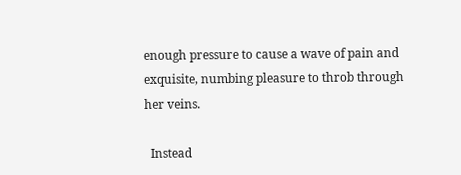enough pressure to cause a wave of pain and exquisite, numbing pleasure to throb through her veins.

  Instead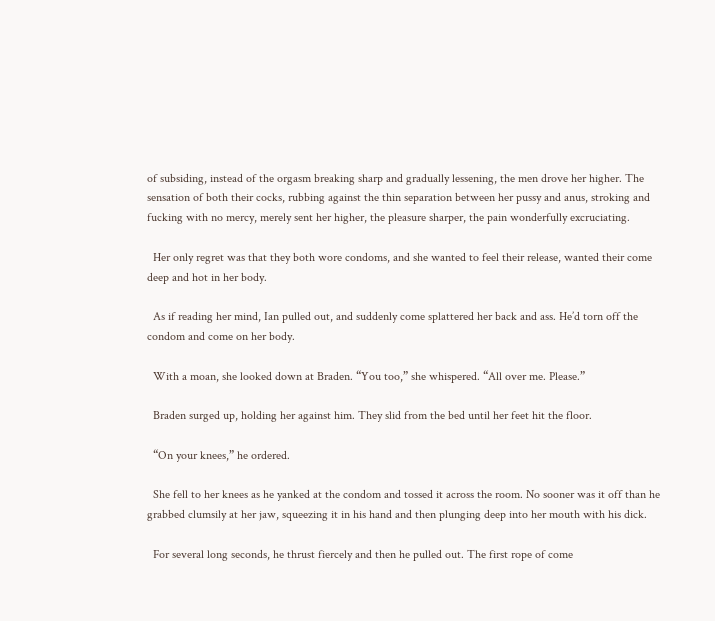of subsiding, instead of the orgasm breaking sharp and gradually lessening, the men drove her higher. The sensation of both their cocks, rubbing against the thin separation between her pussy and anus, stroking and fucking with no mercy, merely sent her higher, the pleasure sharper, the pain wonderfully excruciating.

  Her only regret was that they both wore condoms, and she wanted to feel their release, wanted their come deep and hot in her body.

  As if reading her mind, Ian pulled out, and suddenly come splattered her back and ass. He’d torn off the condom and come on her body.

  With a moan, she looked down at Braden. “You too,” she whispered. “All over me. Please.”

  Braden surged up, holding her against him. They slid from the bed until her feet hit the floor.

  “On your knees,” he ordered.

  She fell to her knees as he yanked at the condom and tossed it across the room. No sooner was it off than he grabbed clumsily at her jaw, squeezing it in his hand and then plunging deep into her mouth with his dick.

  For several long seconds, he thrust fiercely and then he pulled out. The first rope of come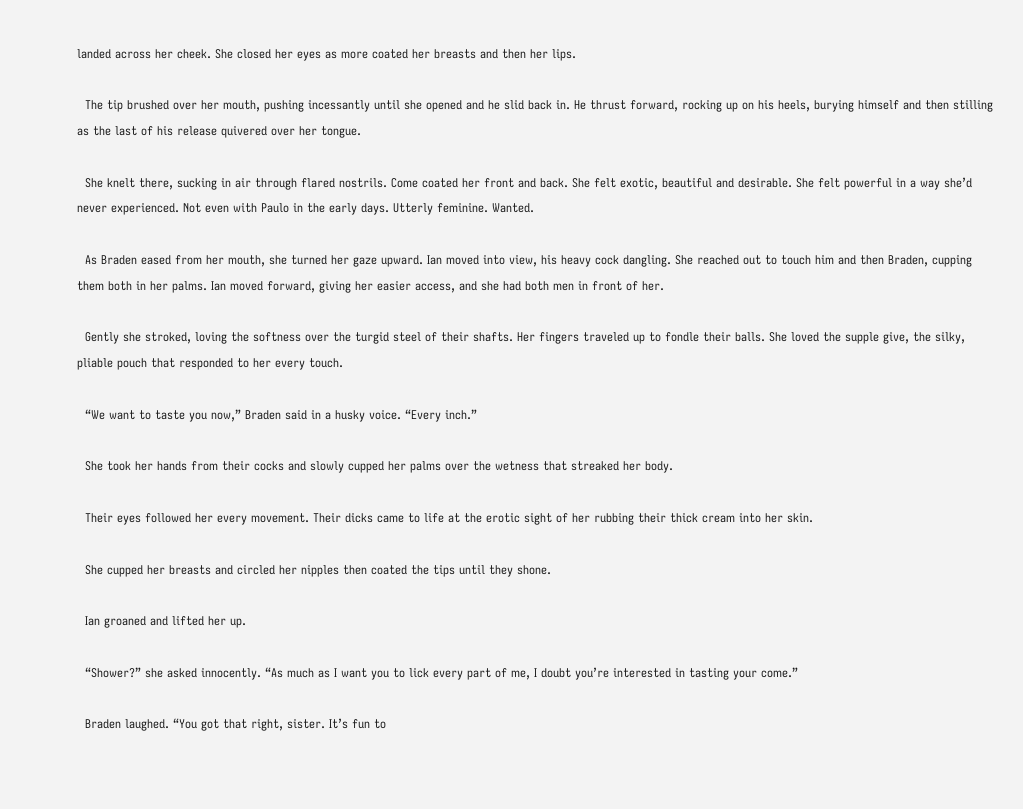landed across her cheek. She closed her eyes as more coated her breasts and then her lips.

  The tip brushed over her mouth, pushing incessantly until she opened and he slid back in. He thrust forward, rocking up on his heels, burying himself and then stilling as the last of his release quivered over her tongue.

  She knelt there, sucking in air through flared nostrils. Come coated her front and back. She felt exotic, beautiful and desirable. She felt powerful in a way she’d never experienced. Not even with Paulo in the early days. Utterly feminine. Wanted.

  As Braden eased from her mouth, she turned her gaze upward. Ian moved into view, his heavy cock dangling. She reached out to touch him and then Braden, cupping them both in her palms. Ian moved forward, giving her easier access, and she had both men in front of her.

  Gently she stroked, loving the softness over the turgid steel of their shafts. Her fingers traveled up to fondle their balls. She loved the supple give, the silky, pliable pouch that responded to her every touch.

  “We want to taste you now,” Braden said in a husky voice. “Every inch.”

  She took her hands from their cocks and slowly cupped her palms over the wetness that streaked her body.

  Their eyes followed her every movement. Their dicks came to life at the erotic sight of her rubbing their thick cream into her skin.

  She cupped her breasts and circled her nipples then coated the tips until they shone.

  Ian groaned and lifted her up.

  “Shower?” she asked innocently. “As much as I want you to lick every part of me, I doubt you’re interested in tasting your come.”

  Braden laughed. “You got that right, sister. It’s fun to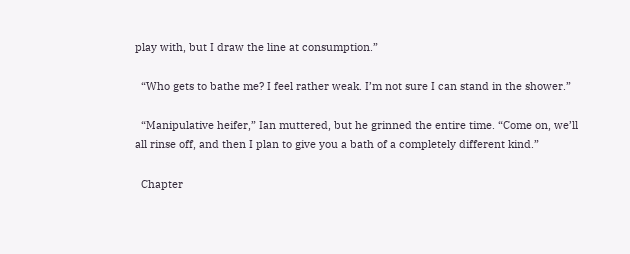play with, but I draw the line at consumption.”

  “Who gets to bathe me? I feel rather weak. I’m not sure I can stand in the shower.”

  “Manipulative heifer,” Ian muttered, but he grinned the entire time. “Come on, we’ll all rinse off, and then I plan to give you a bath of a completely different kind.”

  Chapter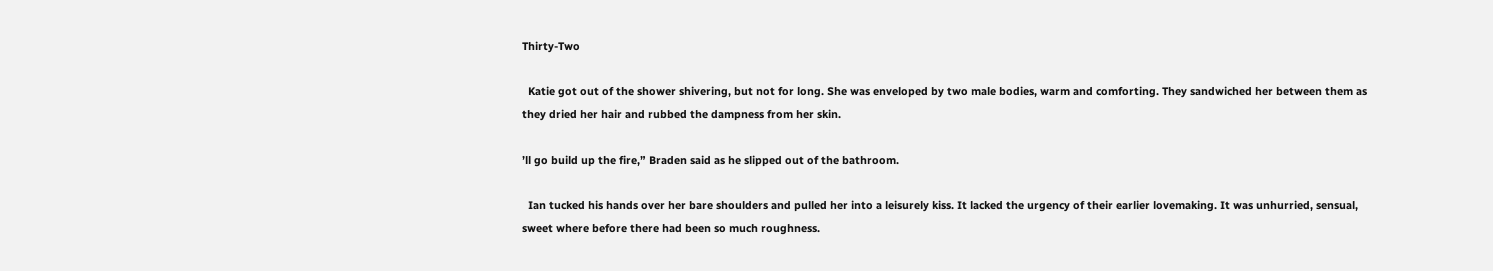Thirty-Two

  Katie got out of the shower shivering, but not for long. She was enveloped by two male bodies, warm and comforting. They sandwiched her between them as they dried her hair and rubbed the dampness from her skin.

’ll go build up the fire,” Braden said as he slipped out of the bathroom.

  Ian tucked his hands over her bare shoulders and pulled her into a leisurely kiss. It lacked the urgency of their earlier lovemaking. It was unhurried, sensual, sweet where before there had been so much roughness.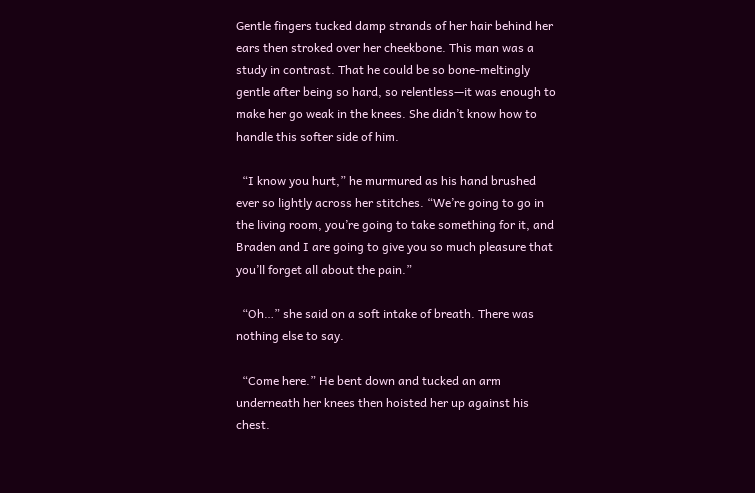Gentle fingers tucked damp strands of her hair behind her ears then stroked over her cheekbone. This man was a study in contrast. That he could be so bone-meltingly gentle after being so hard, so relentless—it was enough to make her go weak in the knees. She didn’t know how to handle this softer side of him.

  “I know you hurt,” he murmured as his hand brushed ever so lightly across her stitches. “We’re going to go in the living room, you’re going to take something for it, and Braden and I are going to give you so much pleasure that you’ll forget all about the pain.”

  “Oh…” she said on a soft intake of breath. There was nothing else to say.

  “Come here.” He bent down and tucked an arm underneath her knees then hoisted her up against his chest.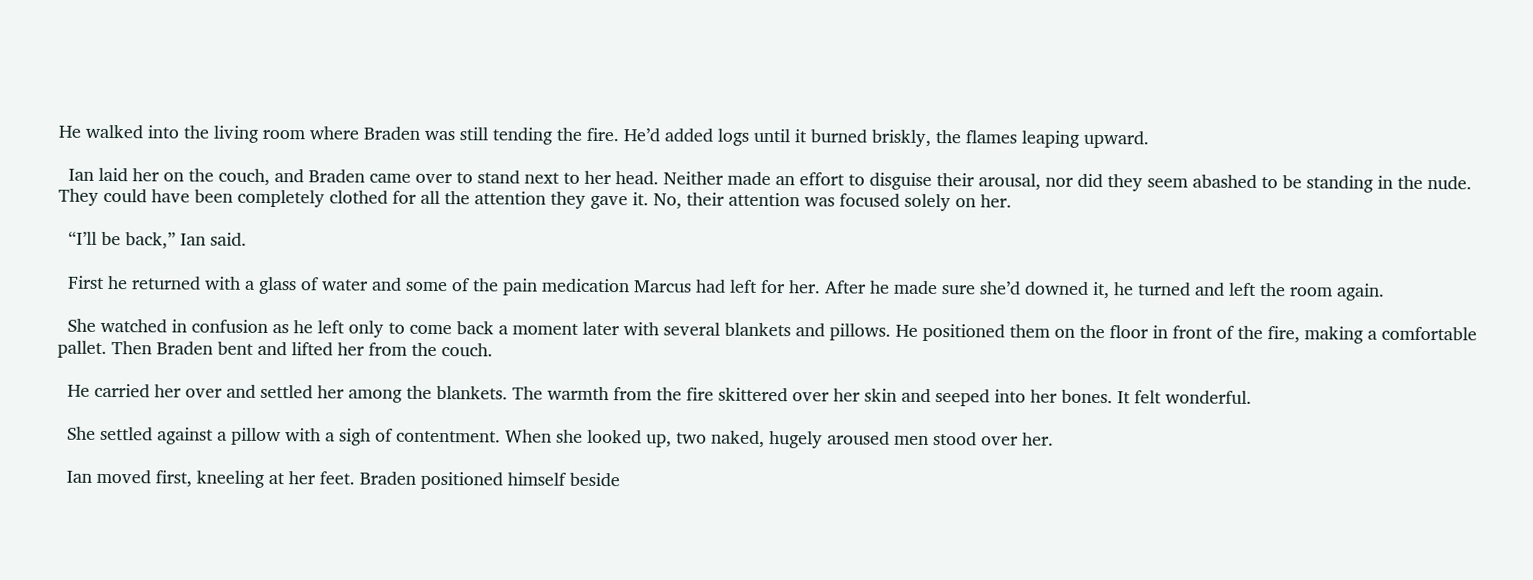He walked into the living room where Braden was still tending the fire. He’d added logs until it burned briskly, the flames leaping upward.

  Ian laid her on the couch, and Braden came over to stand next to her head. Neither made an effort to disguise their arousal, nor did they seem abashed to be standing in the nude. They could have been completely clothed for all the attention they gave it. No, their attention was focused solely on her.

  “I’ll be back,” Ian said.

  First he returned with a glass of water and some of the pain medication Marcus had left for her. After he made sure she’d downed it, he turned and left the room again.

  She watched in confusion as he left only to come back a moment later with several blankets and pillows. He positioned them on the floor in front of the fire, making a comfortable pallet. Then Braden bent and lifted her from the couch.

  He carried her over and settled her among the blankets. The warmth from the fire skittered over her skin and seeped into her bones. It felt wonderful.

  She settled against a pillow with a sigh of contentment. When she looked up, two naked, hugely aroused men stood over her.

  Ian moved first, kneeling at her feet. Braden positioned himself beside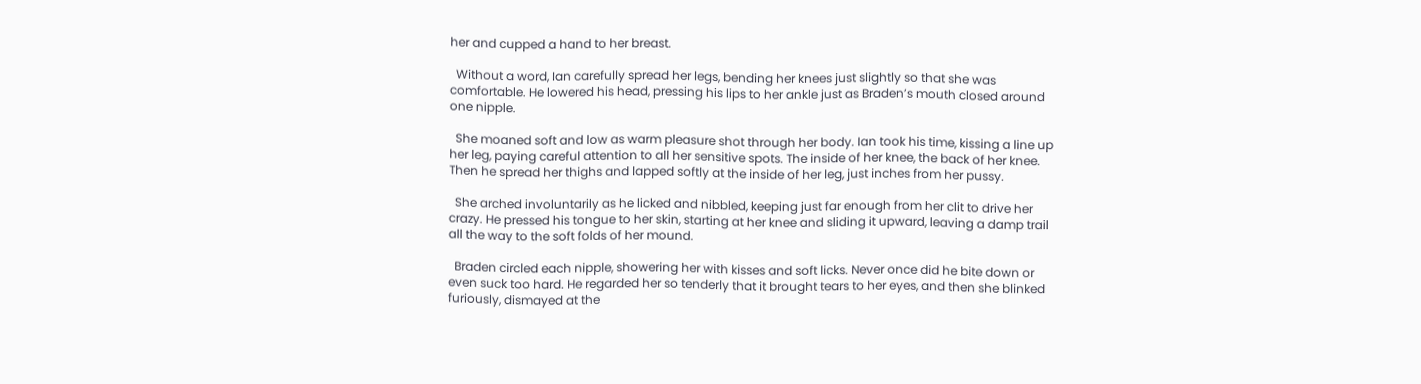her and cupped a hand to her breast.

  Without a word, Ian carefully spread her legs, bending her knees just slightly so that she was comfortable. He lowered his head, pressing his lips to her ankle just as Braden’s mouth closed around one nipple.

  She moaned soft and low as warm pleasure shot through her body. Ian took his time, kissing a line up her leg, paying careful attention to all her sensitive spots. The inside of her knee, the back of her knee. Then he spread her thighs and lapped softly at the inside of her leg, just inches from her pussy.

  She arched involuntarily as he licked and nibbled, keeping just far enough from her clit to drive her crazy. He pressed his tongue to her skin, starting at her knee and sliding it upward, leaving a damp trail all the way to the soft folds of her mound.

  Braden circled each nipple, showering her with kisses and soft licks. Never once did he bite down or even suck too hard. He regarded her so tenderly that it brought tears to her eyes, and then she blinked furiously, dismayed at the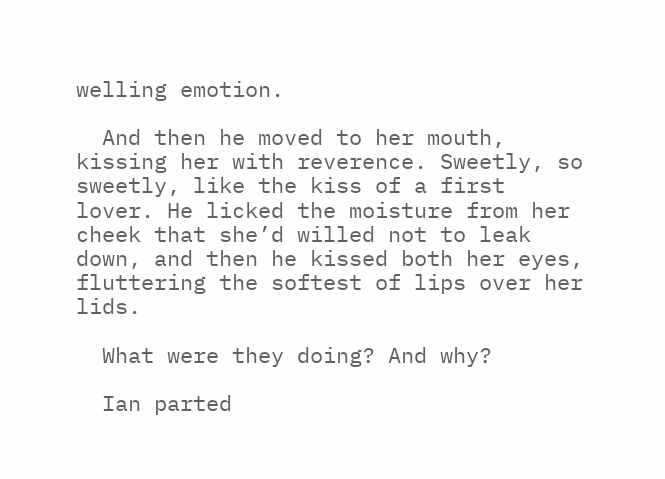welling emotion.

  And then he moved to her mouth, kissing her with reverence. Sweetly, so sweetly, like the kiss of a first lover. He licked the moisture from her cheek that she’d willed not to leak down, and then he kissed both her eyes, fluttering the softest of lips over her lids.

  What were they doing? And why?

  Ian parted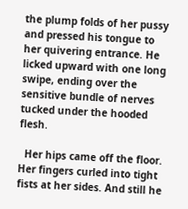the plump folds of her pussy and pressed his tongue to her quivering entrance. He licked upward with one long swipe, ending over the sensitive bundle of nerves tucked under the hooded flesh.

  Her hips came off the floor. Her fingers curled into tight fists at her sides. And still he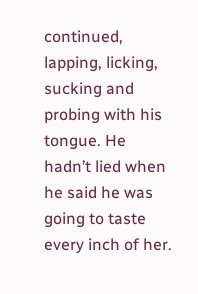continued, lapping, licking, sucking and probing with his tongue. He hadn’t lied when he said he was going to taste every inch of her.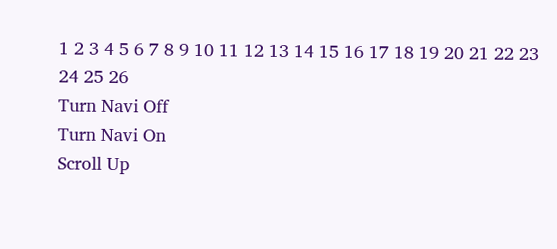1 2 3 4 5 6 7 8 9 10 11 12 13 14 15 16 17 18 19 20 21 22 23 24 25 26
Turn Navi Off
Turn Navi On
Scroll Up